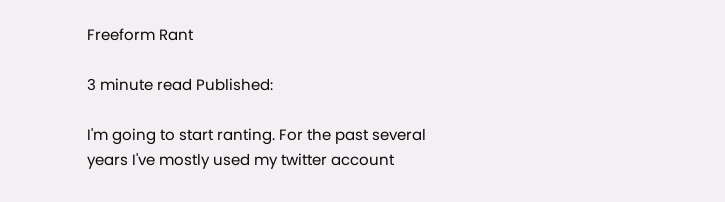Freeform Rant

3 minute read Published:

I'm going to start ranting. For the past several years I've mostly used my twitter account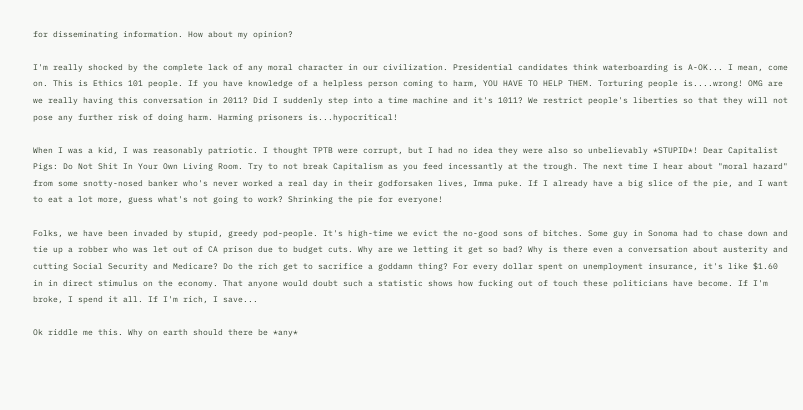for disseminating information. How about my opinion?

I'm really shocked by the complete lack of any moral character in our civilization. Presidential candidates think waterboarding is A-OK... I mean, come on. This is Ethics 101 people. If you have knowledge of a helpless person coming to harm, YOU HAVE TO HELP THEM. Torturing people is....wrong! OMG are we really having this conversation in 2011? Did I suddenly step into a time machine and it's 1011? We restrict people's liberties so that they will not pose any further risk of doing harm. Harming prisoners is...hypocritical!

When I was a kid, I was reasonably patriotic. I thought TPTB were corrupt, but I had no idea they were also so unbelievably *STUPID*! Dear Capitalist Pigs: Do Not Shit In Your Own Living Room. Try to not break Capitalism as you feed incessantly at the trough. The next time I hear about "moral hazard" from some snotty-nosed banker who's never worked a real day in their godforsaken lives, Imma puke. If I already have a big slice of the pie, and I want to eat a lot more, guess what's not going to work? Shrinking the pie for everyone!

Folks, we have been invaded by stupid, greedy pod-people. It's high-time we evict the no-good sons of bitches. Some guy in Sonoma had to chase down and tie up a robber who was let out of CA prison due to budget cuts. Why are we letting it get so bad? Why is there even a conversation about austerity and cutting Social Security and Medicare? Do the rich get to sacrifice a goddamn thing? For every dollar spent on unemployment insurance, it's like $1.60 in in direct stimulus on the economy. That anyone would doubt such a statistic shows how fucking out of touch these politicians have become. If I'm broke, I spend it all. If I'm rich, I save...

Ok riddle me this. Why on earth should there be *any*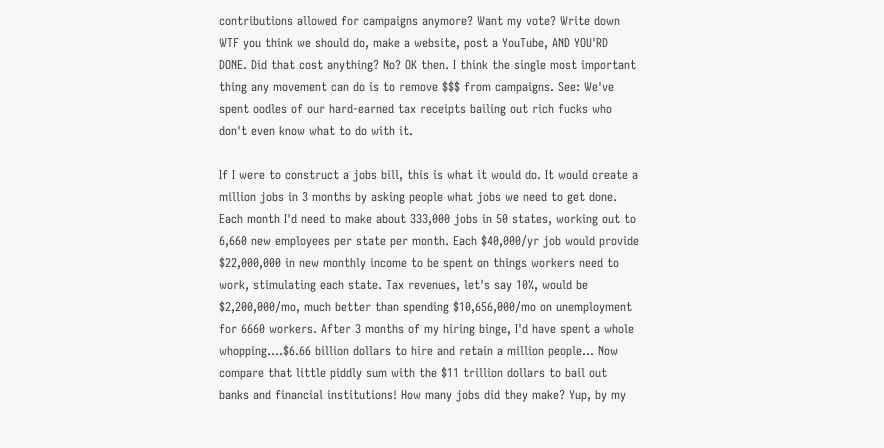contributions allowed for campaigns anymore? Want my vote? Write down WTF you think we should do, make a website, post a YouTube, AND YOU'RD DONE. Did that cost anything? No? OK then. I think the single most important thing any movement can do is to remove $$$ from campaigns. See: We've spent oodles of our hard-earned tax receipts bailing out rich fucks who don't even know what to do with it.

If I were to construct a jobs bill, this is what it would do. It would create a million jobs in 3 months by asking people what jobs we need to get done. Each month I'd need to make about 333,000 jobs in 50 states, working out to 6,660 new employees per state per month. Each $40,000/yr job would provide $22,000,000 in new monthly income to be spent on things workers need to work, stimulating each state. Tax revenues, let's say 10%, would be $2,200,000/mo, much better than spending $10,656,000/mo on unemployment for 6660 workers. After 3 months of my hiring binge, I'd have spent a whole whopping....$6.66 billion dollars to hire and retain a million people... Now compare that little piddly sum with the $11 trillion dollars to bail out banks and financial institutions! How many jobs did they make? Yup, by my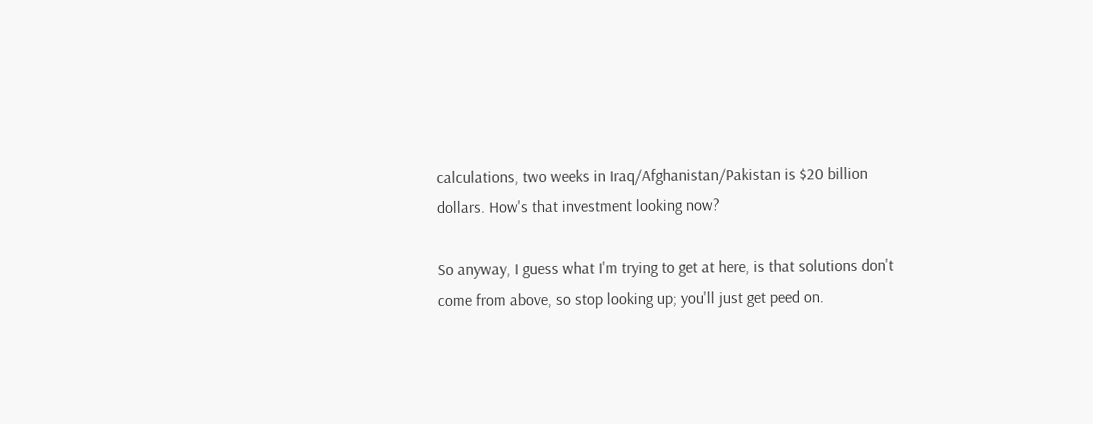calculations, two weeks in Iraq/Afghanistan/Pakistan is $20 billion dollars. How's that investment looking now?

So anyway, I guess what I'm trying to get at here, is that solutions don't come from above, so stop looking up; you'll just get peed on.